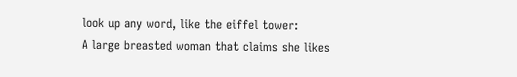look up any word, like the eiffel tower:
A large breasted woman that claims she likes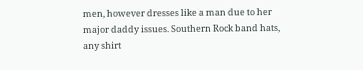men, however dresses like a man due to her major daddy issues. Southern Rock band hats, any shirt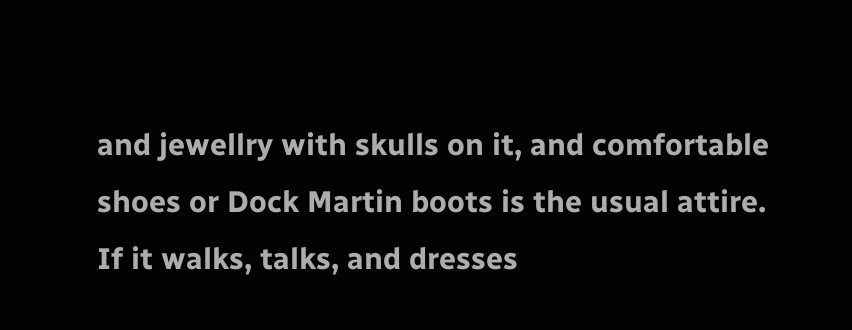and jewellry with skulls on it, and comfortable shoes or Dock Martin boots is the usual attire.
If it walks, talks, and dresses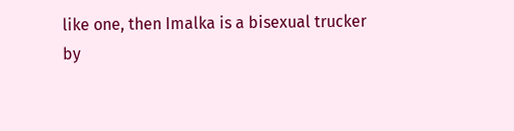like one, then Imalka is a bisexual trucker
by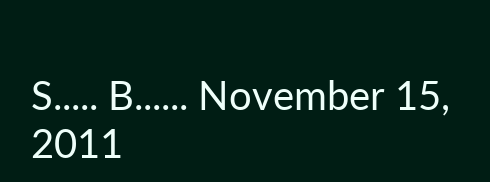S..... B...... November 15, 2011